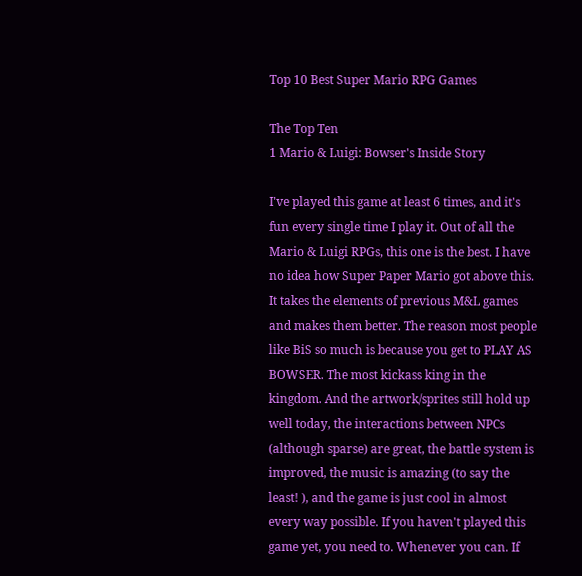Top 10 Best Super Mario RPG Games

The Top Ten
1 Mario & Luigi: Bowser's Inside Story

I've played this game at least 6 times, and it's fun every single time I play it. Out of all the Mario & Luigi RPGs, this one is the best. I have no idea how Super Paper Mario got above this. It takes the elements of previous M&L games and makes them better. The reason most people like BiS so much is because you get to PLAY AS BOWSER. The most kickass king in the kingdom. And the artwork/sprites still hold up well today, the interactions between NPCs (although sparse) are great, the battle system is improved, the music is amazing (to say the least! ), and the game is just cool in almost every way possible. If you haven't played this game yet, you need to. Whenever you can. If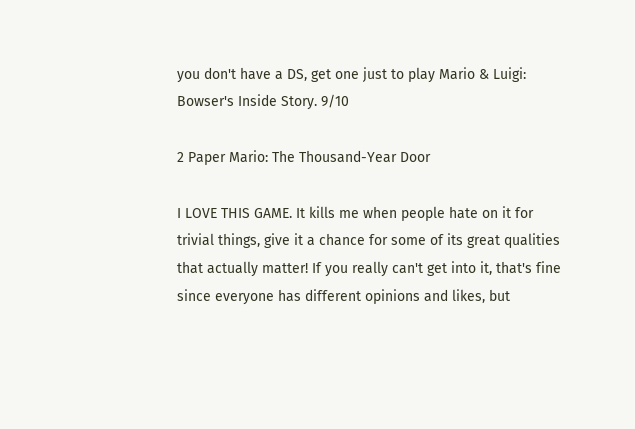you don't have a DS, get one just to play Mario & Luigi: Bowser's Inside Story. 9/10

2 Paper Mario: The Thousand-Year Door

I LOVE THIS GAME. It kills me when people hate on it for trivial things, give it a chance for some of its great qualities that actually matter! If you really can't get into it, that's fine since everyone has different opinions and likes, but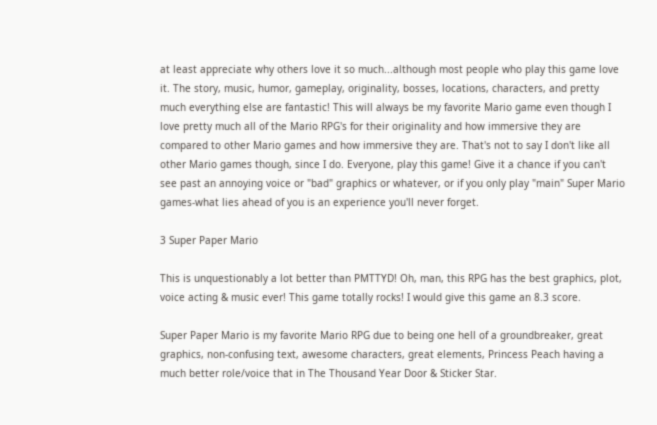at least appreciate why others love it so much...although most people who play this game love it. The story, music, humor, gameplay, originality, bosses, locations, characters, and pretty much everything else are fantastic! This will always be my favorite Mario game even though I love pretty much all of the Mario RPG's for their originality and how immersive they are compared to other Mario games and how immersive they are. That's not to say I don't like all other Mario games though, since I do. Everyone, play this game! Give it a chance if you can't see past an annoying voice or "bad" graphics or whatever, or if you only play "main" Super Mario games-what lies ahead of you is an experience you'll never forget.

3 Super Paper Mario

This is unquestionably a lot better than PMTTYD! Oh, man, this RPG has the best graphics, plot, voice acting & music ever! This game totally rocks! I would give this game an 8.3 score.

Super Paper Mario is my favorite Mario RPG due to being one hell of a groundbreaker, great graphics, non-confusing text, awesome characters, great elements, Princess Peach having a much better role/voice that in The Thousand Year Door & Sticker Star.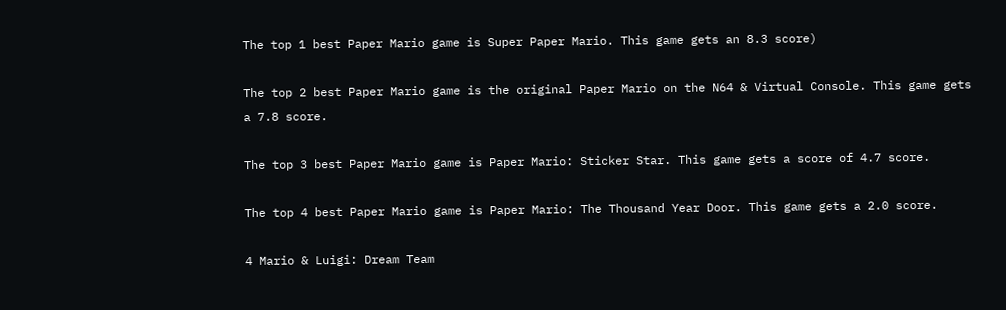The top 1 best Paper Mario game is Super Paper Mario. This game gets an 8.3 score)

The top 2 best Paper Mario game is the original Paper Mario on the N64 & Virtual Console. This game gets a 7.8 score.

The top 3 best Paper Mario game is Paper Mario: Sticker Star. This game gets a score of 4.7 score.

The top 4 best Paper Mario game is Paper Mario: The Thousand Year Door. This game gets a 2.0 score.

4 Mario & Luigi: Dream Team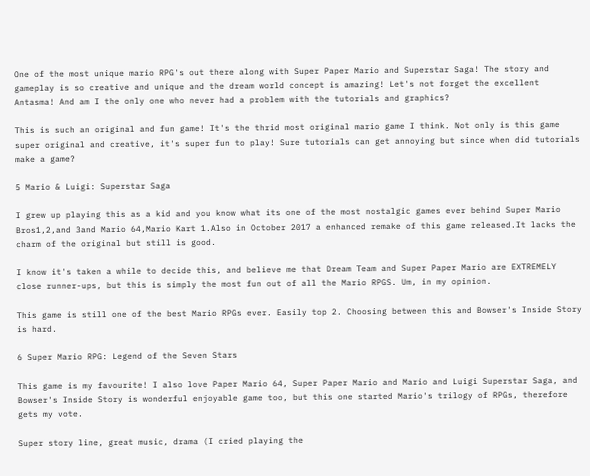One of the most unique mario RPG's out there along with Super Paper Mario and Superstar Saga! The story and gameplay is so creative and unique and the dream world concept is amazing! Let's not forget the excellent Antasma! And am I the only one who never had a problem with the tutorials and graphics?

This is such an original and fun game! It's the thrid most original mario game I think. Not only is this game super original and creative, it's super fun to play! Sure tutorials can get annoying but since when did tutorials make a game?

5 Mario & Luigi: Superstar Saga

I grew up playing this as a kid and you know what its one of the most nostalgic games ever behind Super Mario Bros1,2,and 3and Mario 64,Mario Kart 1.Also in October 2017 a enhanced remake of this game released.It lacks the charm of the original but still is good.

I know it's taken a while to decide this, and believe me that Dream Team and Super Paper Mario are EXTREMELY close runner-ups, but this is simply the most fun out of all the Mario RPGS. Um, in my opinion.

This game is still one of the best Mario RPGs ever. Easily top 2. Choosing between this and Bowser's Inside Story is hard.

6 Super Mario RPG: Legend of the Seven Stars

This game is my favourite! I also love Paper Mario 64, Super Paper Mario and Mario and Luigi Superstar Saga, and Bowser's Inside Story is wonderful enjoyable game too, but this one started Mario's trilogy of RPGs, therefore gets my vote.

Super story line, great music, drama (I cried playing the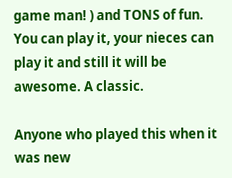game man! ) and TONS of fun. You can play it, your nieces can play it and still it will be awesome. A classic.

Anyone who played this when it was new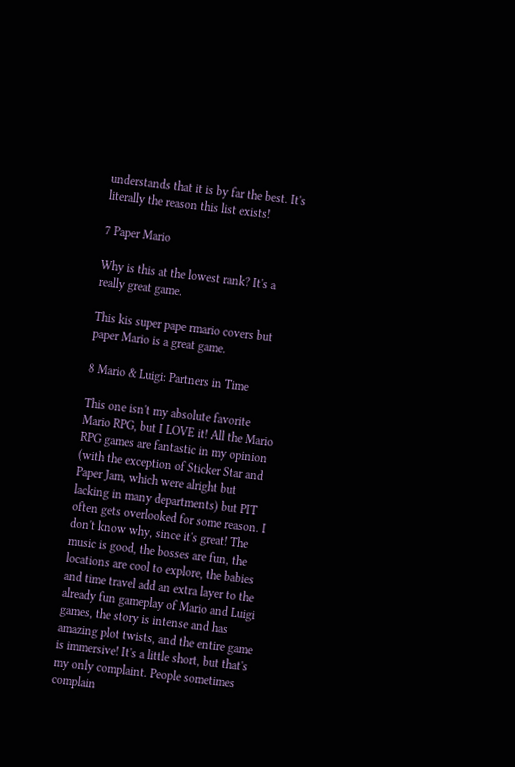understands that it is by far the best. It's literally the reason this list exists!

7 Paper Mario

Why is this at the lowest rank? It's a really great game.

This kis super pape rmario covers but paper Mario is a great game.

8 Mario & Luigi: Partners in Time

This one isn't my absolute favorite Mario RPG, but I LOVE it! All the Mario RPG games are fantastic in my opinion (with the exception of Sticker Star and Paper Jam, which were alright but lacking in many departments) but PIT often gets overlooked for some reason. I don't know why, since it's great! The music is good, the bosses are fun, the locations are cool to explore, the babies and time travel add an extra layer to the already fun gameplay of Mario and Luigi games, the story is intense and has amazing plot twists, and the entire game is immersive! It's a little short, but that's my only complaint. People sometimes complain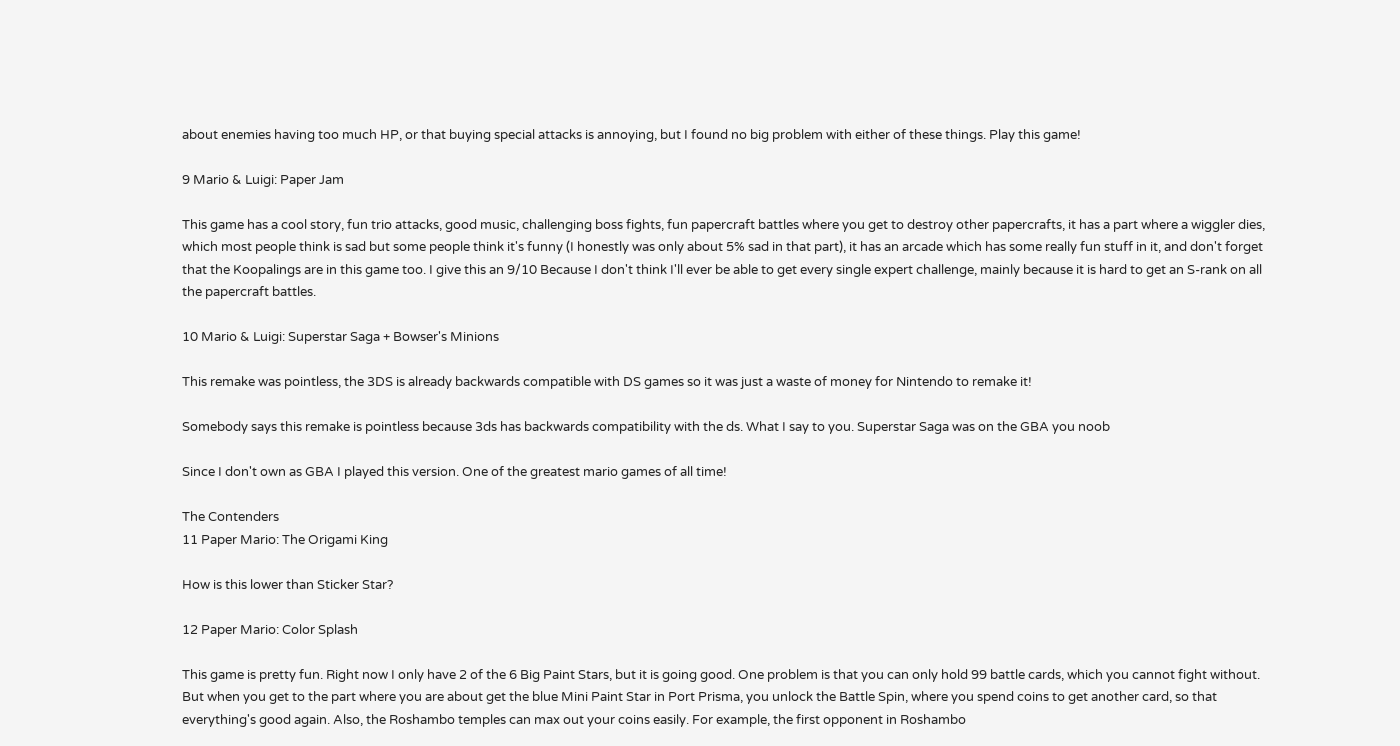about enemies having too much HP, or that buying special attacks is annoying, but I found no big problem with either of these things. Play this game!

9 Mario & Luigi: Paper Jam

This game has a cool story, fun trio attacks, good music, challenging boss fights, fun papercraft battles where you get to destroy other papercrafts, it has a part where a wiggler dies, which most people think is sad but some people think it's funny (I honestly was only about 5% sad in that part), it has an arcade which has some really fun stuff in it, and don't forget that the Koopalings are in this game too. I give this an 9/10 Because I don't think I'll ever be able to get every single expert challenge, mainly because it is hard to get an S-rank on all the papercraft battles.

10 Mario & Luigi: Superstar Saga + Bowser's Minions

This remake was pointless, the 3DS is already backwards compatible with DS games so it was just a waste of money for Nintendo to remake it!

Somebody says this remake is pointless because 3ds has backwards compatibility with the ds. What I say to you. Superstar Saga was on the GBA you noob

Since I don't own as GBA I played this version. One of the greatest mario games of all time!

The Contenders
11 Paper Mario: The Origami King

How is this lower than Sticker Star?

12 Paper Mario: Color Splash

This game is pretty fun. Right now I only have 2 of the 6 Big Paint Stars, but it is going good. One problem is that you can only hold 99 battle cards, which you cannot fight without. But when you get to the part where you are about get the blue Mini Paint Star in Port Prisma, you unlock the Battle Spin, where you spend coins to get another card, so that everything's good again. Also, the Roshambo temples can max out your coins easily. For example, the first opponent in Roshambo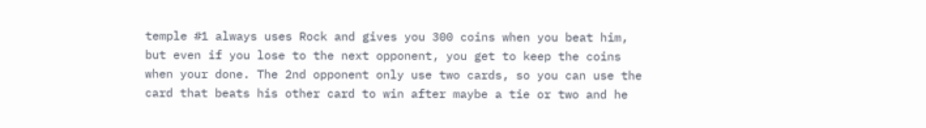temple #1 always uses Rock and gives you 300 coins when you beat him, but even if you lose to the next opponent, you get to keep the coins when your done. The 2nd opponent only use two cards, so you can use the card that beats his other card to win after maybe a tie or two and he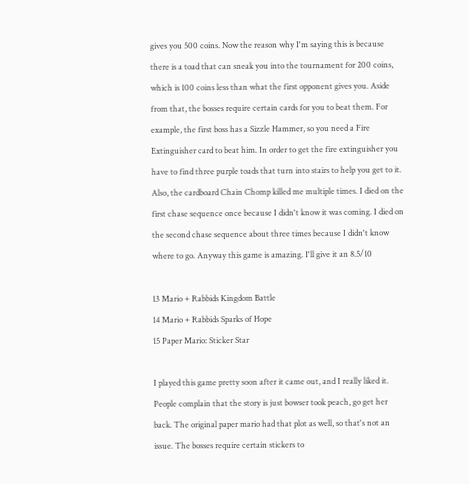gives you 500 coins. Now the reason why I'm saying this is because there is a toad that can sneak you into the tournament for 200 coins, which is 100 coins less than what the first opponent gives you. Aside from that, the bosses require certain cards for you to beat them. For example, the first boss has a Sizzle Hammer, so you need a Fire Extinguisher card to beat him. In order to get the fire extinguisher you have to find three purple toads that turn into stairs to help you get to it. Also, the cardboard Chain Chomp killed me multiple times. I died on the first chase sequence once because I didn't know it was coming. I died on the second chase sequence about three times because I didn't know where to go. Anyway this game is amazing. I'll give it an 8.5/10

13 Mario + Rabbids Kingdom Battle
14 Mario + Rabbids Sparks of Hope
15 Paper Mario: Sticker Star

I played this game pretty soon after it came out, and I really liked it. People complain that the story is just bowser took peach, go get her back. The original paper mario had that plot as well, so that's not an issue. The bosses require certain stickers to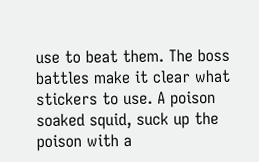use to beat them. The boss battles make it clear what stickers to use. A poison soaked squid, suck up the poison with a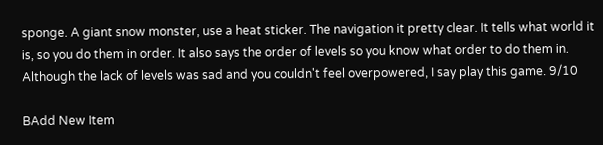sponge. A giant snow monster, use a heat sticker. The navigation it pretty clear. It tells what world it is, so you do them in order. It also says the order of levels so you know what order to do them in. Although the lack of levels was sad and you couldn't feel overpowered, I say play this game. 9/10

BAdd New Item